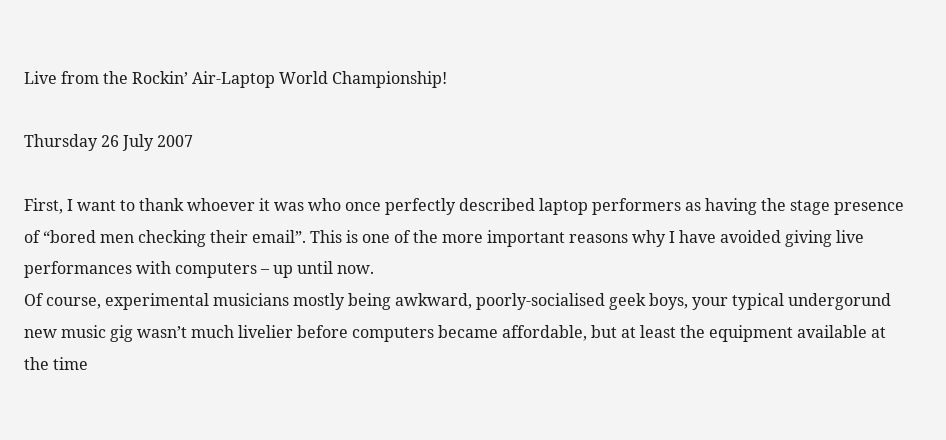Live from the Rockin’ Air-Laptop World Championship!

Thursday 26 July 2007

First, I want to thank whoever it was who once perfectly described laptop performers as having the stage presence of “bored men checking their email”. This is one of the more important reasons why I have avoided giving live performances with computers – up until now.
Of course, experimental musicians mostly being awkward, poorly-socialised geek boys, your typical undergorund new music gig wasn’t much livelier before computers became affordable, but at least the equipment available at the time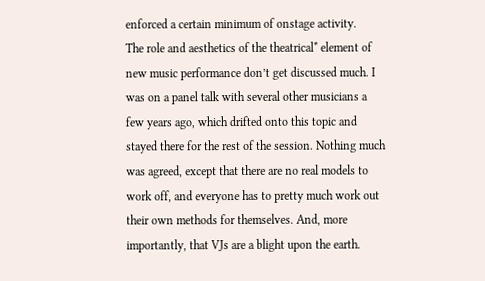enforced a certain minimum of onstage activity.
The role and aesthetics of the theatrical* element of new music performance don’t get discussed much. I was on a panel talk with several other musicians a few years ago, which drifted onto this topic and stayed there for the rest of the session. Nothing much was agreed, except that there are no real models to work off, and everyone has to pretty much work out their own methods for themselves. And, more importantly, that VJs are a blight upon the earth.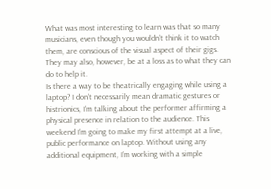What was most interesting to learn was that so many musicians, even though you wouldn’t think it to watch them, are conscious of the visual aspect of their gigs. They may also, however, be at a loss as to what they can do to help it.
Is there a way to be theatrically engaging while using a laptop? I don’t necessarily mean dramatic gestures or histrionics, I’m talking about the performer affirming a physical presence in relation to the audience. This weekend I’m going to make my first attempt at a live, public performance on laptop. Without using any additional equipment, I’m working with a simple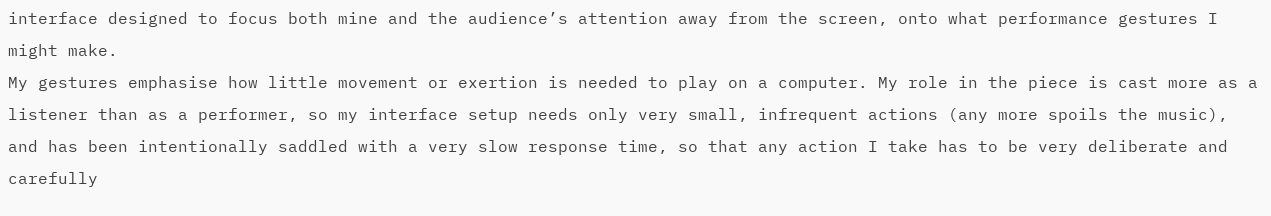interface designed to focus both mine and the audience’s attention away from the screen, onto what performance gestures I might make.
My gestures emphasise how little movement or exertion is needed to play on a computer. My role in the piece is cast more as a listener than as a performer, so my interface setup needs only very small, infrequent actions (any more spoils the music), and has been intentionally saddled with a very slow response time, so that any action I take has to be very deliberate and carefully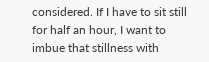considered. If I have to sit still for half an hour, I want to imbue that stillness with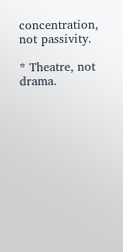concentration, not passivity.

* Theatre, not drama.